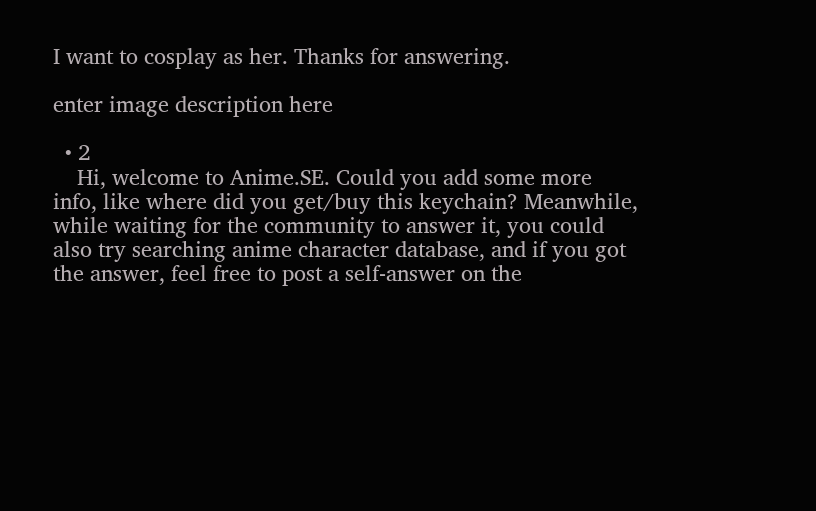I want to cosplay as her. Thanks for answering.

enter image description here

  • 2
    Hi, welcome to Anime.SE. Could you add some more info, like where did you get/buy this keychain? Meanwhile, while waiting for the community to answer it, you could also try searching anime character database, and if you got the answer, feel free to post a self-answer on the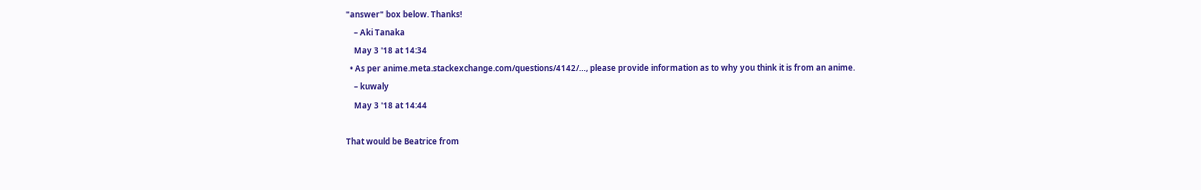"answer" box below. Thanks!
    – Aki Tanaka
    May 3 '18 at 14:34
  • As per anime.meta.stackexchange.com/questions/4142/…, please provide information as to why you think it is from an anime.
    – kuwaly
    May 3 '18 at 14:44

That would be Beatrice from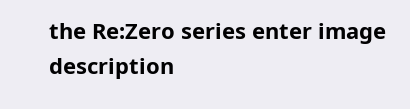the Re:Zero series enter image description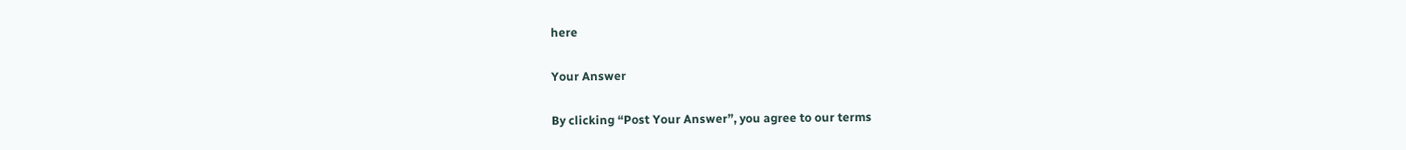here

Your Answer

By clicking “Post Your Answer”, you agree to our terms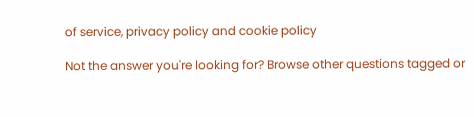of service, privacy policy and cookie policy

Not the answer you're looking for? Browse other questions tagged or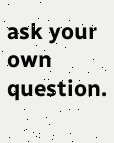ask your own question.